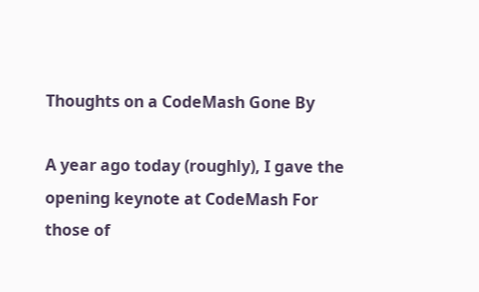Thoughts on a CodeMash Gone By

A year ago today (roughly), I gave the opening keynote at CodeMash For those of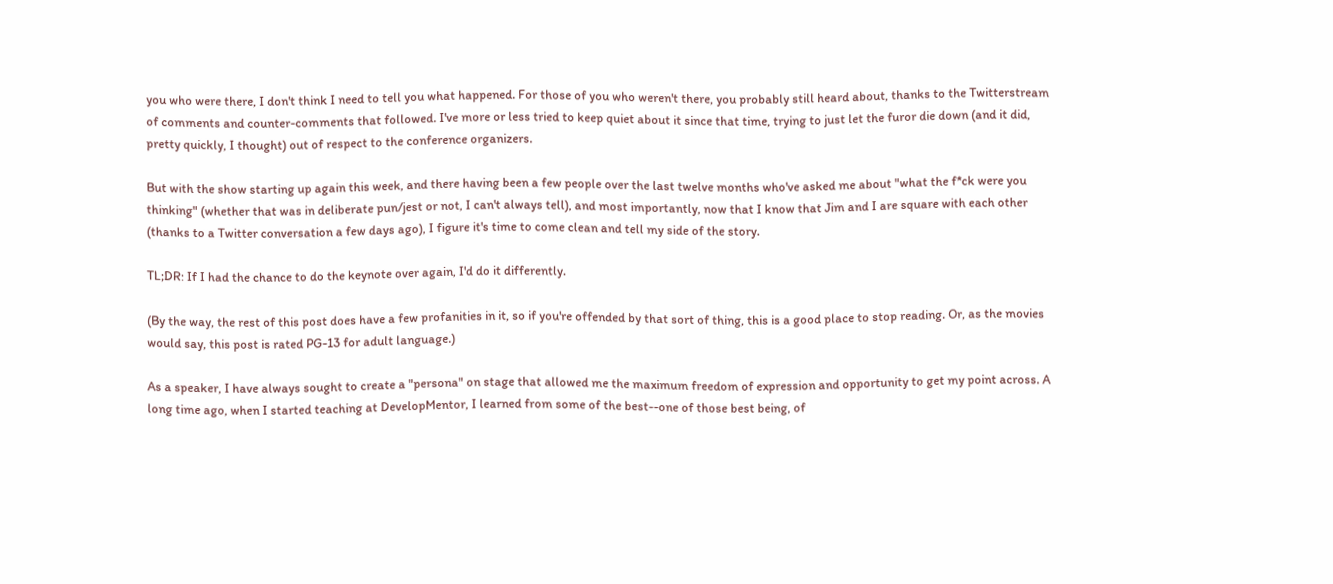you who were there, I don't think I need to tell you what happened. For those of you who weren't there, you probably still heard about, thanks to the Twitterstream of comments and counter-comments that followed. I've more or less tried to keep quiet about it since that time, trying to just let the furor die down (and it did, pretty quickly, I thought) out of respect to the conference organizers.

But with the show starting up again this week, and there having been a few people over the last twelve months who've asked me about "what the f*ck were you thinking" (whether that was in deliberate pun/jest or not, I can't always tell), and most importantly, now that I know that Jim and I are square with each other (thanks to a Twitter conversation a few days ago), I figure it's time to come clean and tell my side of the story.

TL;DR: If I had the chance to do the keynote over again, I'd do it differently.

(By the way, the rest of this post does have a few profanities in it, so if you're offended by that sort of thing, this is a good place to stop reading. Or, as the movies would say, this post is rated PG-13 for adult language.)

As a speaker, I have always sought to create a "persona" on stage that allowed me the maximum freedom of expression and opportunity to get my point across. A long time ago, when I started teaching at DevelopMentor, I learned from some of the best--one of those best being, of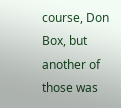course, Don Box, but another of those was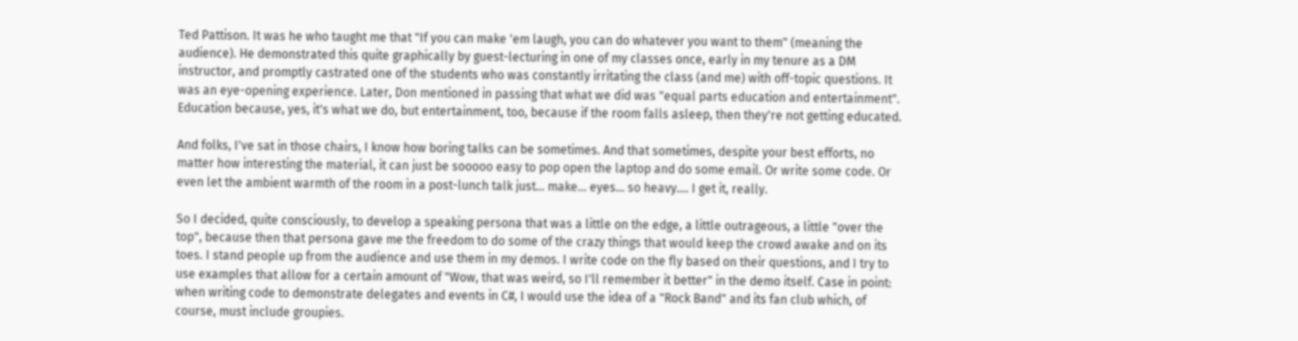Ted Pattison. It was he who taught me that "If you can make 'em laugh, you can do whatever you want to them" (meaning the audience). He demonstrated this quite graphically by guest-lecturing in one of my classes once, early in my tenure as a DM instructor, and promptly castrated one of the students who was constantly irritating the class (and me) with off-topic questions. It was an eye-opening experience. Later, Don mentioned in passing that what we did was "equal parts education and entertainment". Education because, yes, it's what we do, but entertainment, too, because if the room falls asleep, then they're not getting educated.

And folks, I've sat in those chairs, I know how boring talks can be sometimes. And that sometimes, despite your best efforts, no matter how interesting the material, it can just be sooooo easy to pop open the laptop and do some email. Or write some code. Or even let the ambient warmth of the room in a post-lunch talk just... make... eyes... so heavy.... I get it, really.

So I decided, quite consciously, to develop a speaking persona that was a little on the edge, a little outrageous, a little "over the top", because then that persona gave me the freedom to do some of the crazy things that would keep the crowd awake and on its toes. I stand people up from the audience and use them in my demos. I write code on the fly based on their questions, and I try to use examples that allow for a certain amount of "Wow, that was weird, so I'll remember it better" in the demo itself. Case in point: when writing code to demonstrate delegates and events in C#, I would use the idea of a "Rock Band" and its fan club which, of course, must include groupies.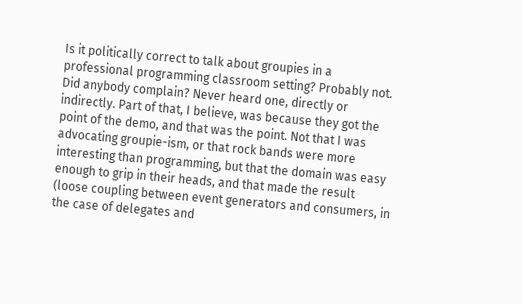Is it politically correct to talk about groupies in a professional programming classroom setting? Probably not. Did anybody complain? Never heard one, directly or indirectly. Part of that, I believe, was because they got the point of the demo, and that was the point. Not that I was advocating groupie-ism, or that rock bands were more interesting than programming, but that the domain was easy enough to grip in their heads, and that made the result (loose coupling between event generators and consumers, in the case of delegates and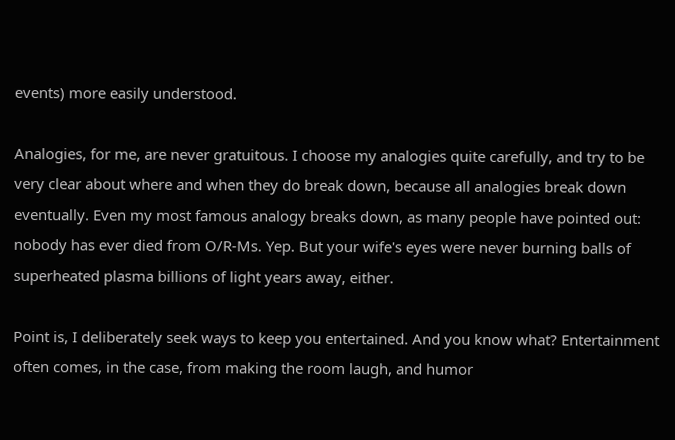events) more easily understood.

Analogies, for me, are never gratuitous. I choose my analogies quite carefully, and try to be very clear about where and when they do break down, because all analogies break down eventually. Even my most famous analogy breaks down, as many people have pointed out: nobody has ever died from O/R-Ms. Yep. But your wife's eyes were never burning balls of superheated plasma billions of light years away, either.

Point is, I deliberately seek ways to keep you entertained. And you know what? Entertainment often comes, in the case, from making the room laugh, and humor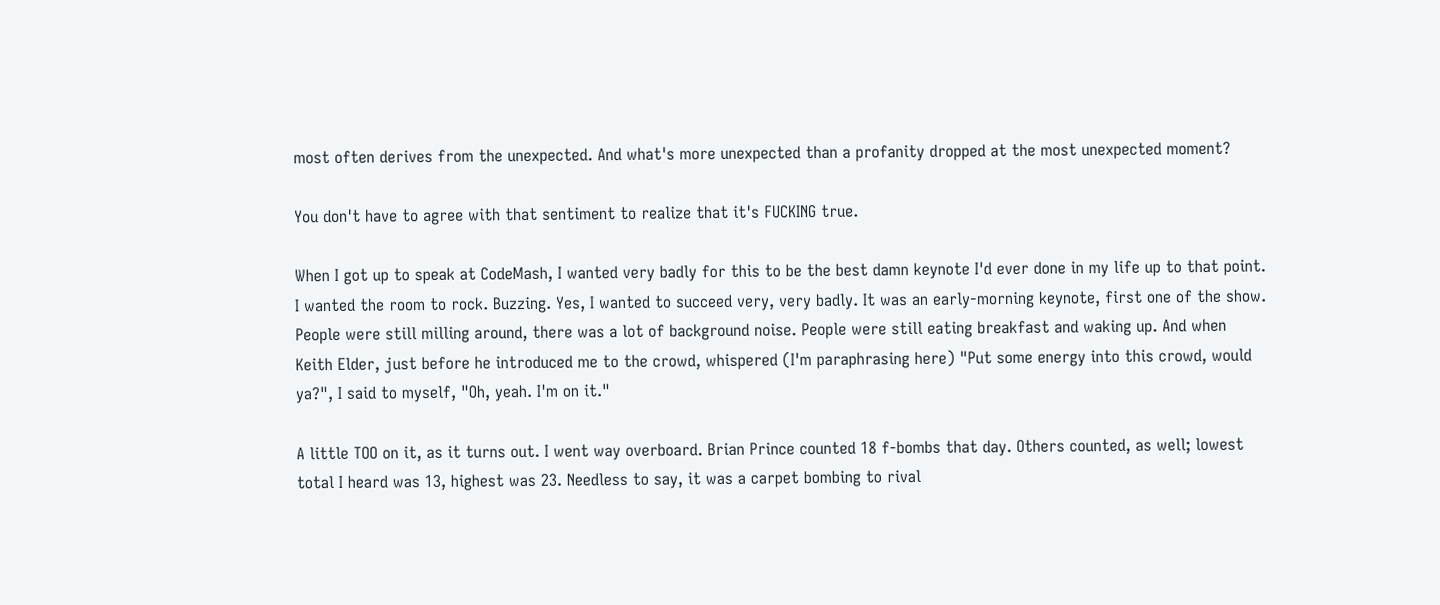most often derives from the unexpected. And what's more unexpected than a profanity dropped at the most unexpected moment?

You don't have to agree with that sentiment to realize that it's FUCKING true.

When I got up to speak at CodeMash, I wanted very badly for this to be the best damn keynote I'd ever done in my life up to that point. I wanted the room to rock. Buzzing. Yes, I wanted to succeed very, very badly. It was an early-morning keynote, first one of the show. People were still milling around, there was a lot of background noise. People were still eating breakfast and waking up. And when Keith Elder, just before he introduced me to the crowd, whispered (I'm paraphrasing here) "Put some energy into this crowd, would ya?", I said to myself, "Oh, yeah. I'm on it."

A little TOO on it, as it turns out. I went way overboard. Brian Prince counted 18 f-bombs that day. Others counted, as well; lowest total I heard was 13, highest was 23. Needless to say, it was a carpet bombing to rival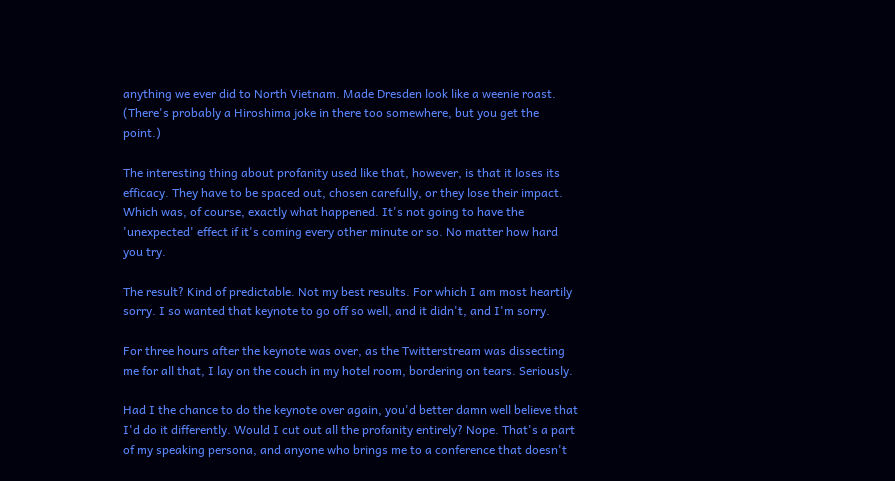anything we ever did to North Vietnam. Made Dresden look like a weenie roast. (There's probably a Hiroshima joke in there too somewhere, but you get the point.)

The interesting thing about profanity used like that, however, is that it loses its efficacy. They have to be spaced out, chosen carefully, or they lose their impact. Which was, of course, exactly what happened. It's not going to have the 'unexpected' effect if it's coming every other minute or so. No matter how hard you try.

The result? Kind of predictable. Not my best results. For which I am most heartily sorry. I so wanted that keynote to go off so well, and it didn't, and I'm sorry.

For three hours after the keynote was over, as the Twitterstream was dissecting me for all that, I lay on the couch in my hotel room, bordering on tears. Seriously.

Had I the chance to do the keynote over again, you'd better damn well believe that I'd do it differently. Would I cut out all the profanity entirely? Nope. That's a part of my speaking persona, and anyone who brings me to a conference that doesn't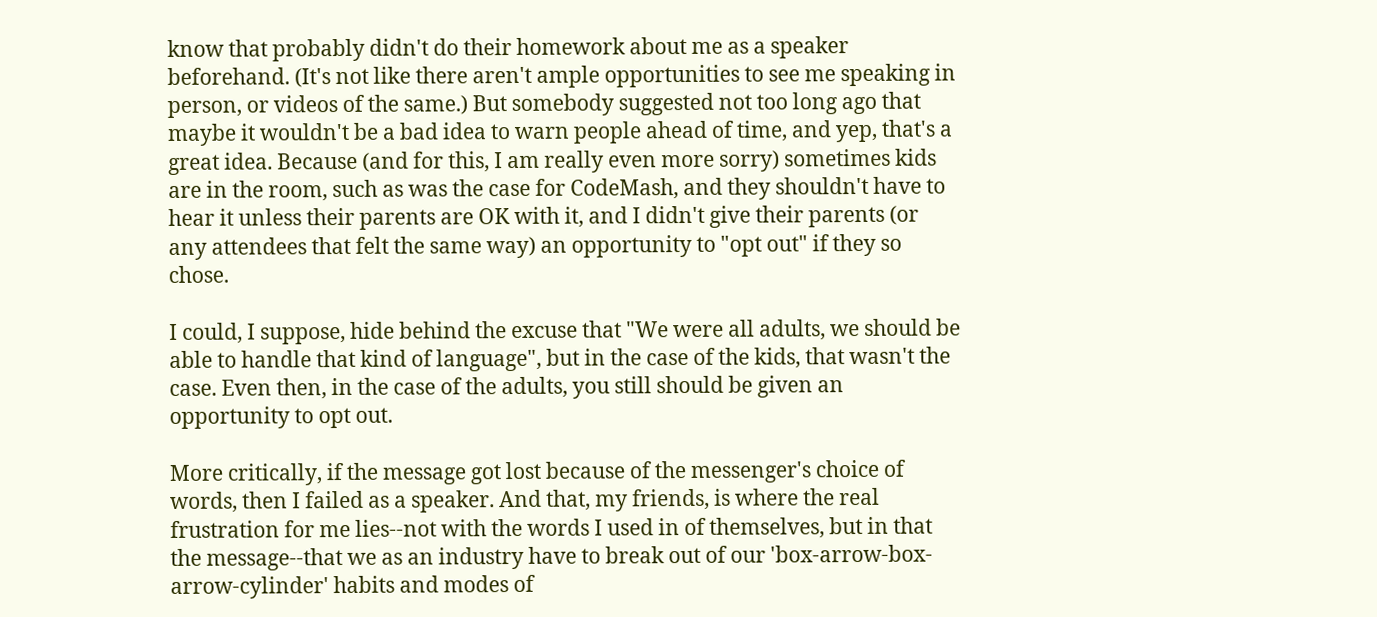know that probably didn't do their homework about me as a speaker beforehand. (It's not like there aren't ample opportunities to see me speaking in person, or videos of the same.) But somebody suggested not too long ago that maybe it wouldn't be a bad idea to warn people ahead of time, and yep, that's a great idea. Because (and for this, I am really even more sorry) sometimes kids are in the room, such as was the case for CodeMash, and they shouldn't have to hear it unless their parents are OK with it, and I didn't give their parents (or any attendees that felt the same way) an opportunity to "opt out" if they so chose.

I could, I suppose, hide behind the excuse that "We were all adults, we should be able to handle that kind of language", but in the case of the kids, that wasn't the case. Even then, in the case of the adults, you still should be given an opportunity to opt out.

More critically, if the message got lost because of the messenger's choice of words, then I failed as a speaker. And that, my friends, is where the real frustration for me lies--not with the words I used in of themselves, but in that the message--that we as an industry have to break out of our 'box-arrow-box-arrow-cylinder' habits and modes of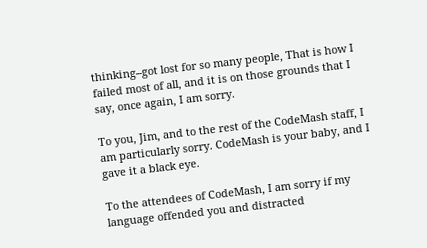thinking--got lost for so many people, That is how I failed most of all, and it is on those grounds that I say, once again, I am sorry.

To you, Jim, and to the rest of the CodeMash staff, I am particularly sorry. CodeMash is your baby, and I gave it a black eye.

To the attendees of CodeMash, I am sorry if my language offended you and distracted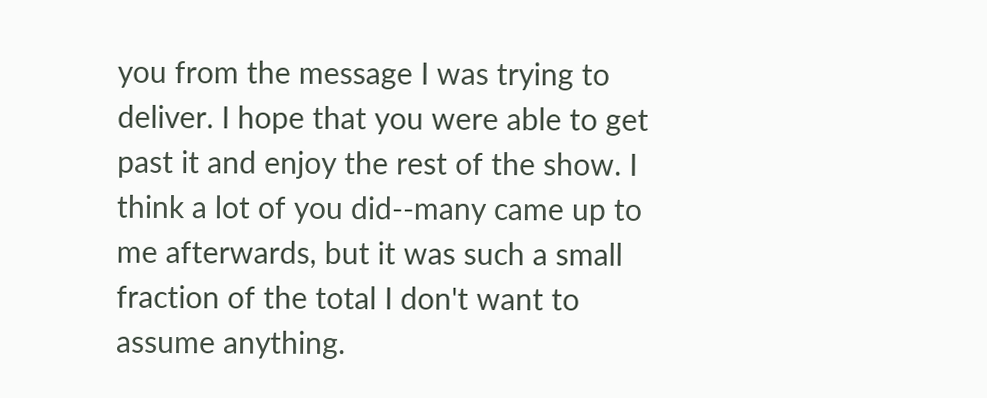you from the message I was trying to deliver. I hope that you were able to get past it and enjoy the rest of the show. I think a lot of you did--many came up to me afterwards, but it was such a small fraction of the total I don't want to assume anything.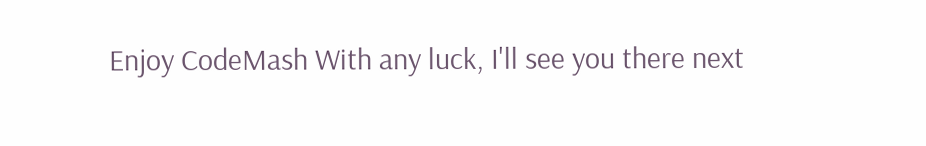Enjoy CodeMash With any luck, I'll see you there next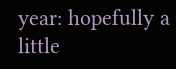year: hopefully a little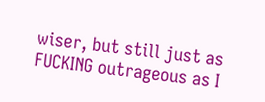wiser, but still just as FUCKING outrageous as I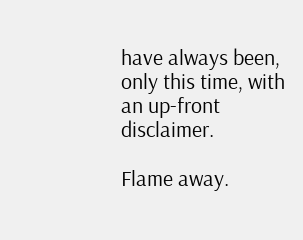have always been, only this time, with an up-front disclaimer.

Flame away.